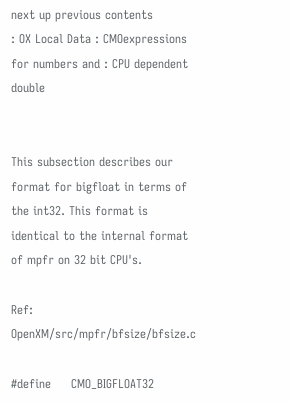next up previous contents
: OX Local Data : CMOexpressions for numbers and : CPU dependent double


This subsection describes our format for bigfloat in terms of the int32. This format is identical to the internal format of mpfr on 32 bit CPU's.

Ref: OpenXM/src/mpfr/bfsize/bfsize.c

#define     CMO_BIGFLOAT32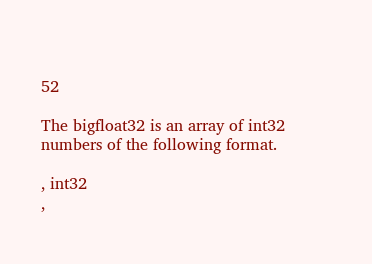52

The bigfloat32 is an array of int32 numbers of the following format.

, int32
,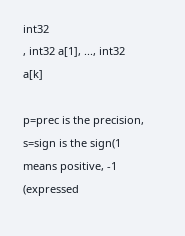int32
, int32 a[1], ..., int32 a[k]

p=prec is the precision, s=sign is the sign(1 means positive, -1 (expressed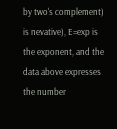by two's complement) is nevative), E=exp is the exponent, and the data above expresses the number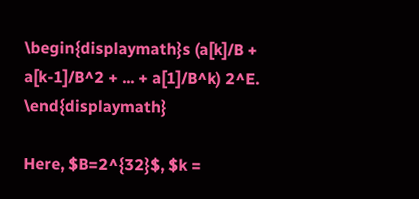\begin{displaymath}s (a[k]/B + a[k-1]/B^2 + ... + a[1]/B^k) 2^E. \end{displaymath}

Here, $B=2^{32}$, $k =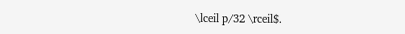\lceil p/32 \rceil$.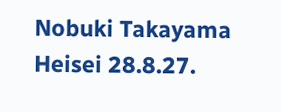Nobuki Takayama Heisei 28.8.27.